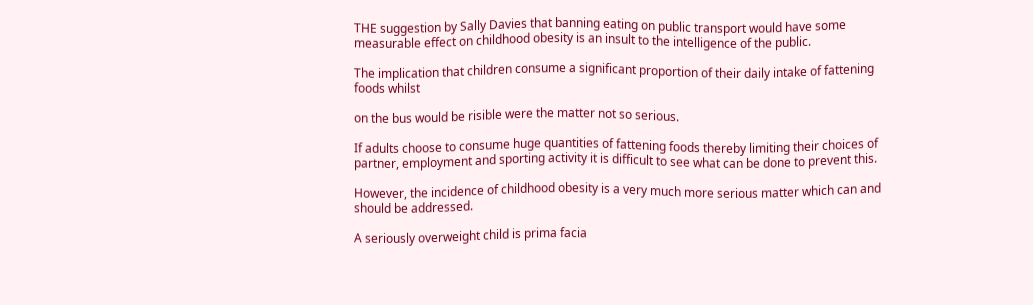THE suggestion by Sally Davies that banning eating on public transport would have some measurable effect on childhood obesity is an insult to the intelligence of the public.

The implication that children consume a significant proportion of their daily intake of fattening foods whilst

on the bus would be risible were the matter not so serious.

If adults choose to consume huge quantities of fattening foods thereby limiting their choices of partner, employment and sporting activity it is difficult to see what can be done to prevent this.

However, the incidence of childhood obesity is a very much more serious matter which can and should be addressed.

A seriously overweight child is prima facia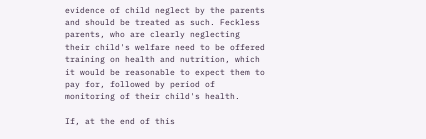evidence of child neglect by the parents and should be treated as such. Feckless parents, who are clearly neglecting their child's welfare need to be offered training on health and nutrition, which it would be reasonable to expect them to pay for, followed by period of monitoring of their child's health.

If, at the end of this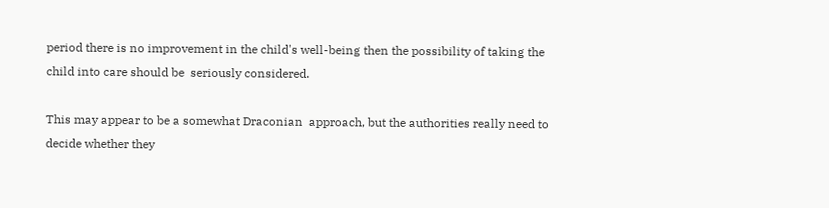period there is no improvement in the child's well-being then the possibility of taking the child into care should be  seriously considered.

This may appear to be a somewhat Draconian  approach, but the authorities really need to decide whether they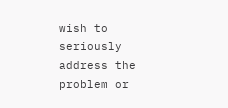wish to seriously address the problem or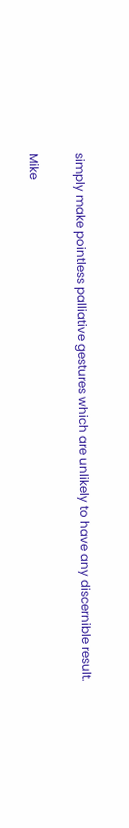simply make pointless palliative gestures which are unlikely to have any discernible result.

Mike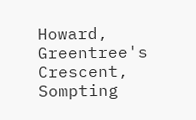Howard, Greentree's Crescent, Sompting